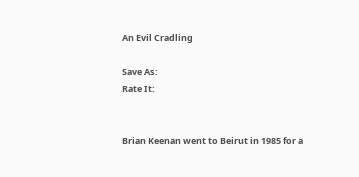An Evil Cradling

Save As:
Rate It:


Brian Keenan went to Beirut in 1985 for a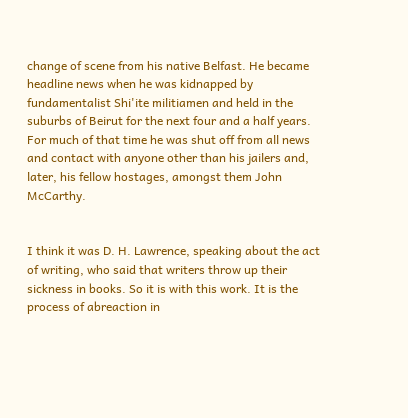change of scene from his native Belfast. He became headline news when he was kidnapped by fundamentalist Shi'ite militiamen and held in the suburbs of Beirut for the next four and a half years. For much of that time he was shut off from all news and contact with anyone other than his jailers and, later, his fellow hostages, amongst them John McCarthy.


I think it was D. H. Lawrence, speaking about the act of writing, who said that writers throw up their sickness in books. So it is with this work. It is the process of abreaction in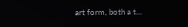art form, both a t...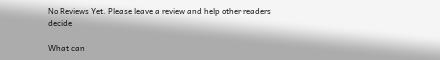No Reviews Yet. Please leave a review and help other readers decide

What can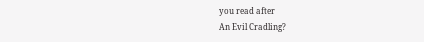you read after
An Evil Cradling?